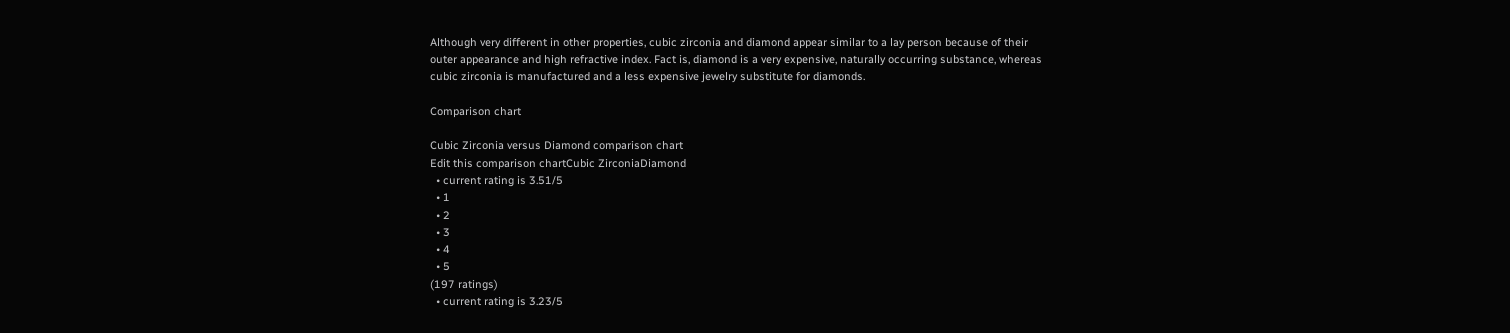Although very different in other properties, cubic zirconia and diamond appear similar to a lay person because of their outer appearance and high refractive index. Fact is, diamond is a very expensive, naturally occurring substance, whereas cubic zirconia is manufactured and a less expensive jewelry substitute for diamonds.

Comparison chart

Cubic Zirconia versus Diamond comparison chart
Edit this comparison chartCubic ZirconiaDiamond
  • current rating is 3.51/5
  • 1
  • 2
  • 3
  • 4
  • 5
(197 ratings)
  • current rating is 3.23/5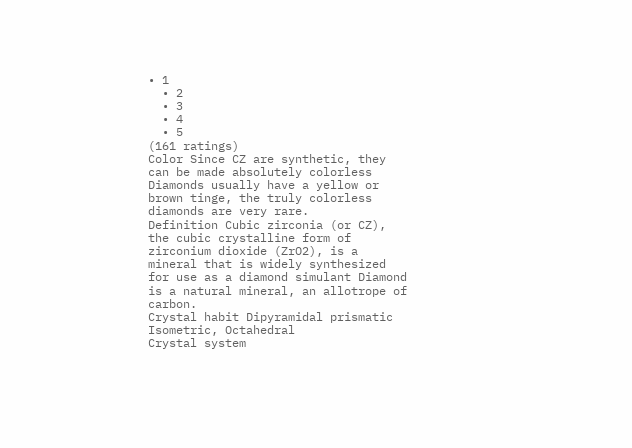• 1
  • 2
  • 3
  • 4
  • 5
(161 ratings)
Color Since CZ are synthetic, they can be made absolutely colorless Diamonds usually have a yellow or brown tinge, the truly colorless diamonds are very rare.
Definition Cubic zirconia (or CZ), the cubic crystalline form of zirconium dioxide (ZrO2), is a mineral that is widely synthesized for use as a diamond simulant Diamond is a natural mineral, an allotrope of carbon.
Crystal habit Dipyramidal prismatic Isometric, Octahedral
Crystal system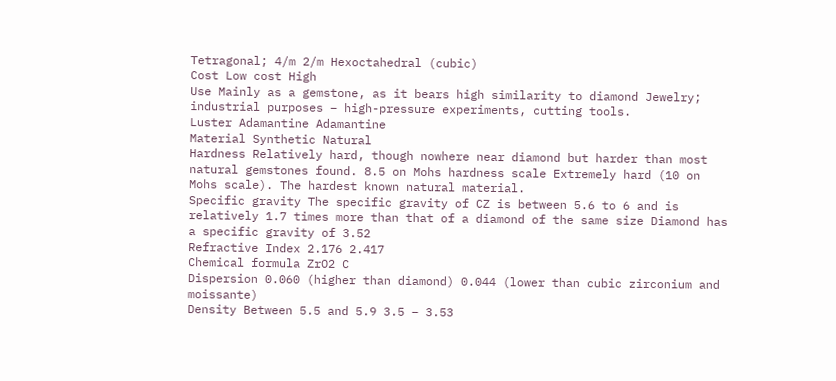Tetragonal; 4/m 2/m Hexoctahedral (cubic)
Cost Low cost High
Use Mainly as a gemstone, as it bears high similarity to diamond Jewelry; industrial purposes – high-pressure experiments, cutting tools.
Luster Adamantine Adamantine
Material Synthetic Natural
Hardness Relatively hard, though nowhere near diamond but harder than most natural gemstones found. 8.5 on Mohs hardness scale Extremely hard (10 on Mohs scale). The hardest known natural material.
Specific gravity The specific gravity of CZ is between 5.6 to 6 and is relatively 1.7 times more than that of a diamond of the same size Diamond has a specific gravity of 3.52
Refractive Index 2.176 2.417
Chemical formula ZrO2 C
Dispersion 0.060 (higher than diamond) 0.044 (lower than cubic zirconium and moissante)
Density Between 5.5 and 5.9 3.5 – 3.53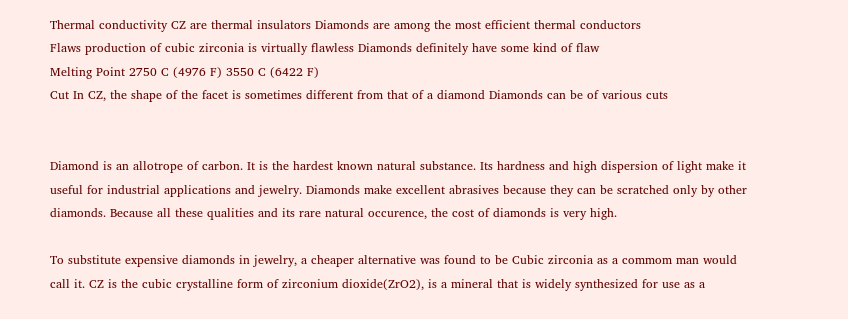Thermal conductivity CZ are thermal insulators Diamonds are among the most efficient thermal conductors
Flaws production of cubic zirconia is virtually flawless Diamonds definitely have some kind of flaw
Melting Point 2750 C (4976 F) 3550 C (6422 F)
Cut In CZ, the shape of the facet is sometimes different from that of a diamond Diamonds can be of various cuts


Diamond is an allotrope of carbon. It is the hardest known natural substance. Its hardness and high dispersion of light make it useful for industrial applications and jewelry. Diamonds make excellent abrasives because they can be scratched only by other diamonds. Because all these qualities and its rare natural occurence, the cost of diamonds is very high.

To substitute expensive diamonds in jewelry, a cheaper alternative was found to be Cubic zirconia as a commom man would call it. CZ is the cubic crystalline form of zirconium dioxide(ZrO2), is a mineral that is widely synthesized for use as a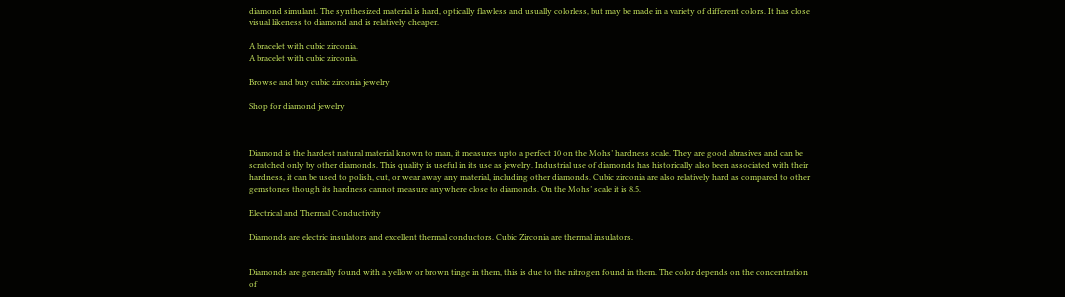diamond simulant. The synthesized material is hard, optically flawless and usually colorless, but may be made in a variety of different colors. It has close visual likeness to diamond and is relatively cheaper.

A bracelet with cubic zirconia.
A bracelet with cubic zirconia.

Browse and buy cubic zirconia jewelry

Shop for diamond jewelry



Diamond is the hardest natural material known to man, it measures upto a perfect 10 on the Mohs’ hardness scale. They are good abrasives and can be scratched only by other diamonds. This quality is useful in its use as jewelry. Industrial use of diamonds has historically also been associated with their hardness, it can be used to polish, cut, or wear away any material, including other diamonds. Cubic zirconia are also relatively hard as compared to other gemstones though its hardness cannot measure anywhere close to diamonds. On the Mohs’ scale it is 8.5.

Electrical and Thermal Conductivity

Diamonds are electric insulators and excellent thermal conductors. Cubic Zirconia are thermal insulators.


Diamonds are generally found with a yellow or brown tinge in them, this is due to the nitrogen found in them. The color depends on the concentration of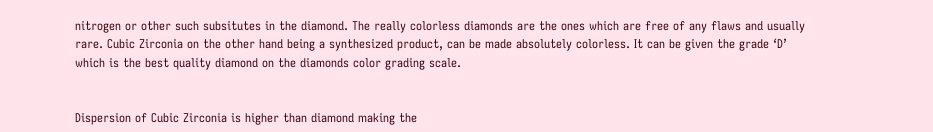nitrogen or other such subsitutes in the diamond. The really colorless diamonds are the ones which are free of any flaws and usually rare. Cubic Zirconia on the other hand being a synthesized product, can be made absolutely colorless. It can be given the grade ‘D’ which is the best quality diamond on the diamonds color grading scale.


Dispersion of Cubic Zirconia is higher than diamond making the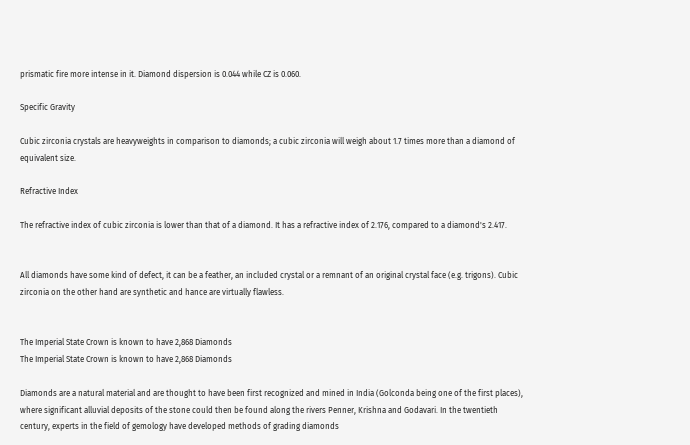prismatic fire more intense in it. Diamond dispersion is 0.044 while CZ is 0.060.

Specific Gravity

Cubic zirconia crystals are heavyweights in comparison to diamonds; a cubic zirconia will weigh about 1.7 times more than a diamond of equivalent size.

Refractive Index

The refractive index of cubic zirconia is lower than that of a diamond. It has a refractive index of 2.176, compared to a diamond's 2.417.


All diamonds have some kind of defect, it can be a feather, an included crystal or a remnant of an original crystal face (e.g. trigons). Cubic zirconia on the other hand are synthetic and hance are virtually flawless.


The Imperial State Crown is known to have 2,868 Diamonds
The Imperial State Crown is known to have 2,868 Diamonds

Diamonds are a natural material and are thought to have been first recognized and mined in India (Golconda being one of the first places), where significant alluvial deposits of the stone could then be found along the rivers Penner, Krishna and Godavari. In the twentieth century, experts in the field of gemology have developed methods of grading diamonds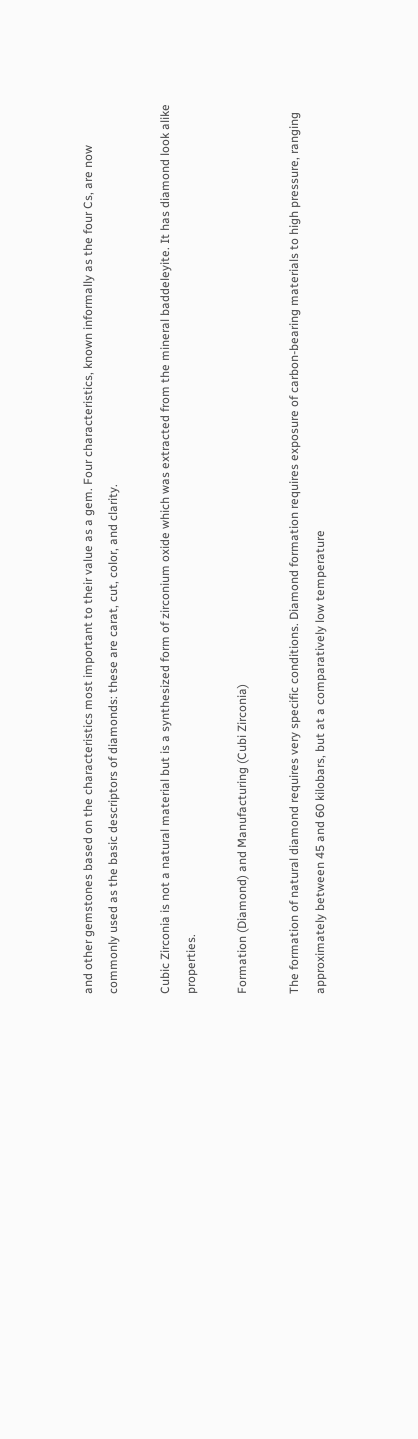and other gemstones based on the characteristics most important to their value as a gem. Four characteristics, known informally as the four Cs, are now commonly used as the basic descriptors of diamonds: these are carat, cut, color, and clarity.

Cubic Zirconia is not a natural material but is a synthesized form of zirconium oxide which was extracted from the mineral baddeleyite. It has diamond look alike properties.

Formation (Diamond) and Manufacturing (Cubi Zirconia)

The formation of natural diamond requires very specific conditions. Diamond formation requires exposure of carbon-bearing materials to high pressure, ranging approximately between 45 and 60 kilobars, but at a comparatively low temperature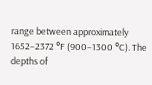range between approximately 1652–2372 °F (900–1300 °C). The depths of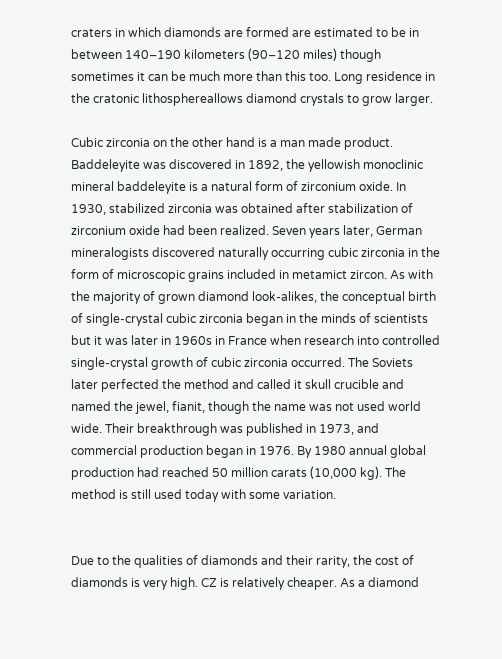craters in which diamonds are formed are estimated to be in between 140–190 kilometers (90–120 miles) though sometimes it can be much more than this too. Long residence in the cratonic lithosphereallows diamond crystals to grow larger.

Cubic zirconia on the other hand is a man made product. Baddeleyite was discovered in 1892, the yellowish monoclinic mineral baddeleyite is a natural form of zirconium oxide. In 1930, stabilized zirconia was obtained after stabilization of zirconium oxide had been realized. Seven years later, German mineralogists discovered naturally occurring cubic zirconia in the form of microscopic grains included in metamict zircon. As with the majority of grown diamond look-alikes, the conceptual birth of single-crystal cubic zirconia began in the minds of scientists but it was later in 1960s in France when research into controlled single-crystal growth of cubic zirconia occurred. The Soviets later perfected the method and called it skull crucible and named the jewel, fianit, though the name was not used world wide. Their breakthrough was published in 1973, and commercial production began in 1976. By 1980 annual global production had reached 50 million carats (10,000 kg). The method is still used today with some variation.


Due to the qualities of diamonds and their rarity, the cost of diamonds is very high. CZ is relatively cheaper. As a diamond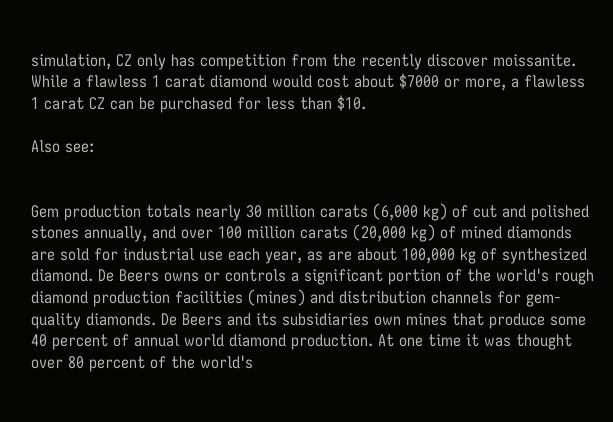simulation, CZ only has competition from the recently discover moissanite. While a flawless 1 carat diamond would cost about $7000 or more, a flawless 1 carat CZ can be purchased for less than $10.

Also see:


Gem production totals nearly 30 million carats (6,000 kg) of cut and polished stones annually, and over 100 million carats (20,000 kg) of mined diamonds are sold for industrial use each year, as are about 100,000 kg of synthesized diamond. De Beers owns or controls a significant portion of the world's rough diamond production facilities (mines) and distribution channels for gem-quality diamonds. De Beers and its subsidiaries own mines that produce some 40 percent of annual world diamond production. At one time it was thought over 80 percent of the world's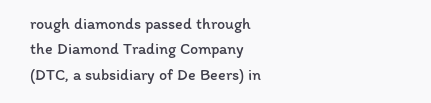rough diamonds passed through the Diamond Trading Company (DTC, a subsidiary of De Beers) in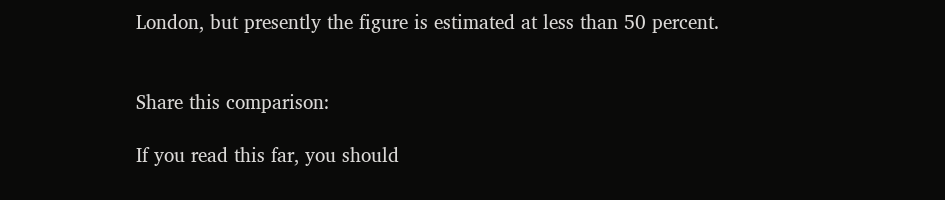London, but presently the figure is estimated at less than 50 percent.


Share this comparison:

If you read this far, you should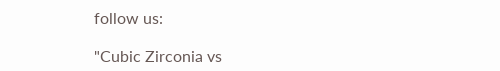follow us:

"Cubic Zirconia vs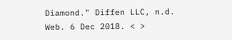Diamond." Diffen LLC, n.d. Web. 6 Dec 2018. < >